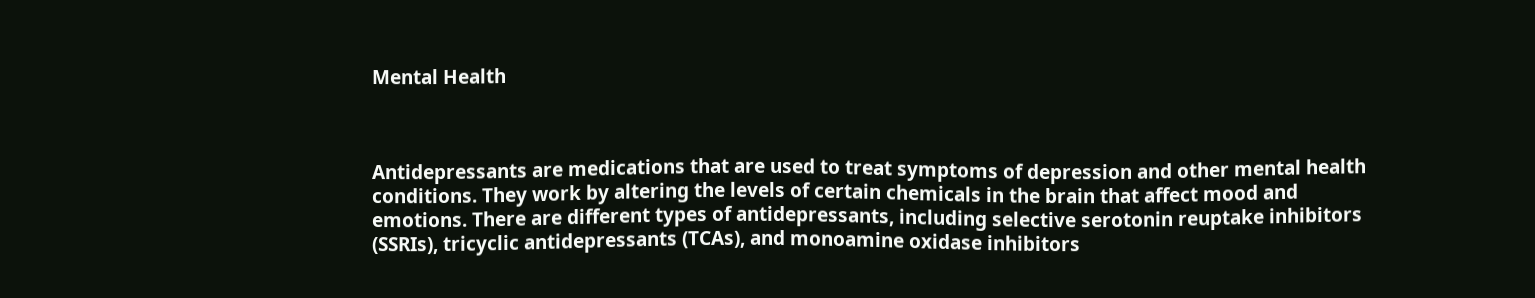Mental Health



Antidepressants are medications that are used to treat symptoms of depression and other mental health conditions. They work by altering the levels of certain chemicals in the brain that affect mood and emotions. There are different types of antidepressants, including selective serotonin reuptake inhibitors (SSRIs), tricyclic antidepressants (TCAs), and monoamine oxidase inhibitors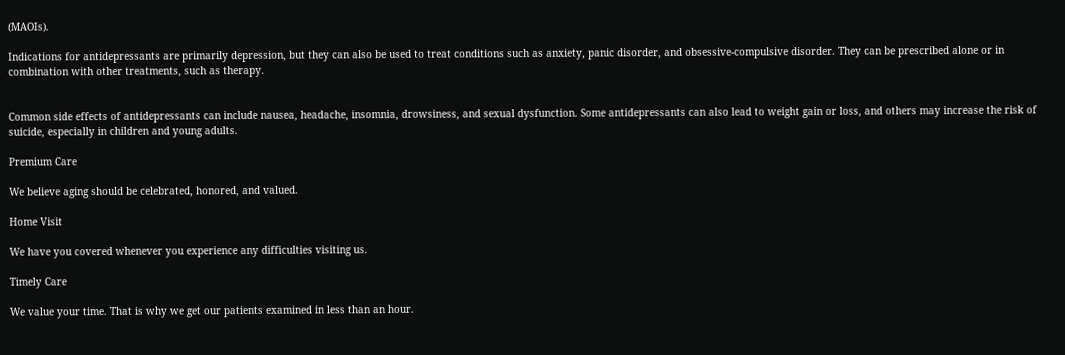(MAOIs).

Indications for antidepressants are primarily depression, but they can also be used to treat conditions such as anxiety, panic disorder, and obsessive-compulsive disorder. They can be prescribed alone or in combination with other treatments, such as therapy.


Common side effects of antidepressants can include nausea, headache, insomnia, drowsiness, and sexual dysfunction. Some antidepressants can also lead to weight gain or loss, and others may increase the risk of suicide, especially in children and young adults.

Premium Care

We believe aging should be celebrated, honored, and valued.

Home Visit

We have you covered whenever you experience any difficulties visiting us.

Timely Care

We value your time. That is why we get our patients examined in less than an hour.